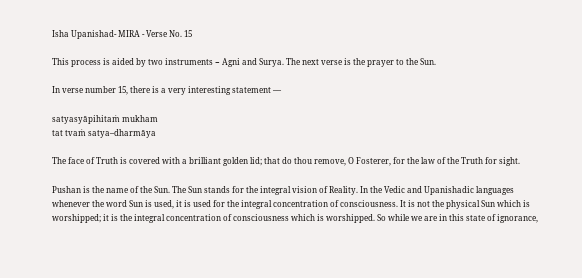Isha Upanishad- MIRA - Verse No. 15

This process is aided by two instruments − Agni and Surya. The next verse is the prayer to the Sun.

In verse number 15, there is a very interesting statement ––

satyasyāpihitaṁ mukham
tat tvaṁ satya–dharmāya

The face of Truth is covered with a brilliant golden lid; that do thou remove, O Fosterer, for the law of the Truth for sight.

Pushan is the name of the Sun. The Sun stands for the integral vision of Reality. In the Vedic and Upanishadic languages whenever the word Sun is used, it is used for the integral concentration of consciousness. It is not the physical Sun which is worshipped; it is the integral concentration of consciousness which is worshipped. So while we are in this state of ignorance,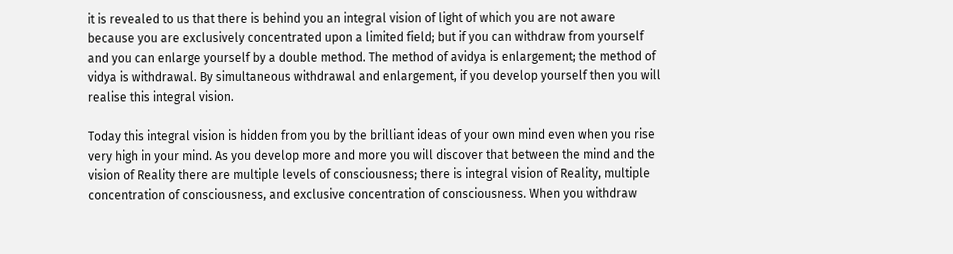it is revealed to us that there is behind you an integral vision of light of which you are not aware because you are exclusively concentrated upon a limited field; but if you can withdraw from yourself and you can enlarge yourself by a double method. The method of avidya is enlargement; the method of vidya is withdrawal. By simultaneous withdrawal and enlargement, if you develop yourself then you will realise this integral vision.

Today this integral vision is hidden from you by the brilliant ideas of your own mind even when you rise very high in your mind. As you develop more and more you will discover that between the mind and the vision of Reality there are multiple levels of consciousness; there is integral vision of Reality, multiple concentration of consciousness, and exclusive concentration of consciousness. When you withdraw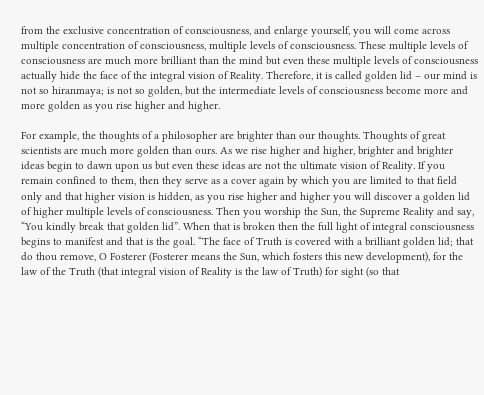from the exclusive concentration of consciousness, and enlarge yourself, you will come across multiple concentration of consciousness, multiple levels of consciousness. These multiple levels of consciousness are much more brilliant than the mind but even these multiple levels of consciousness actually hide the face of the integral vision of Reality. Therefore, it is called golden lid – our mind is not so hiranmaya; is not so golden, but the intermediate levels of consciousness become more and more golden as you rise higher and higher.

For example, the thoughts of a philosopher are brighter than our thoughts. Thoughts of great scientists are much more golden than ours. As we rise higher and higher, brighter and brighter ideas begin to dawn upon us but even these ideas are not the ultimate vision of Reality. If you remain confined to them, then they serve as a cover again by which you are limited to that field only and that higher vision is hidden, as you rise higher and higher you will discover a golden lid of higher multiple levels of consciousness. Then you worship the Sun, the Supreme Reality and say, “You kindly break that golden lid”. When that is broken then the full light of integral consciousness begins to manifest and that is the goal. “The face of Truth is covered with a brilliant golden lid; that do thou remove, O Fosterer (Fosterer means the Sun, which fosters this new development), for the law of the Truth (that integral vision of Reality is the law of Truth) for sight (so that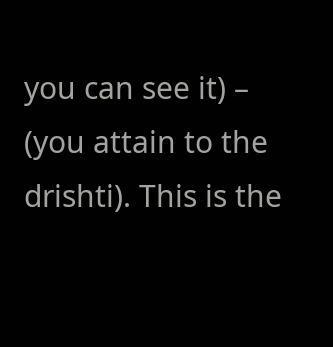you can see it) – (you attain to the drishti). This is the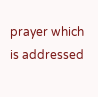prayer which is addressed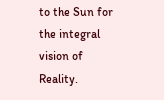to the Sun for the integral vision of Reality.